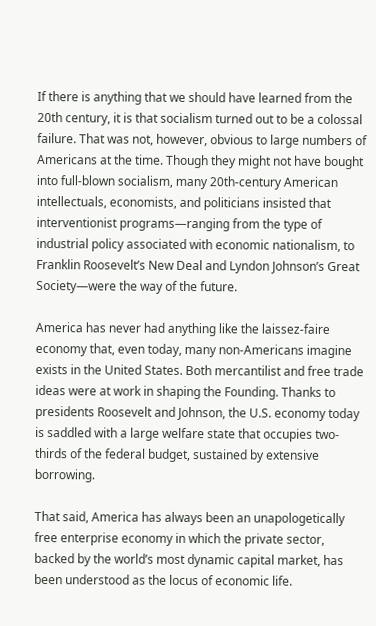If there is anything that we should have learned from the 20th century, it is that socialism turned out to be a colossal failure. That was not, however, obvious to large numbers of Americans at the time. Though they might not have bought into full-blown socialism, many 20th-century American intellectuals, economists, and politicians insisted that interventionist programs—ranging from the type of industrial policy associated with economic nationalism, to Franklin Roosevelt’s New Deal and Lyndon Johnson’s Great Society—were the way of the future.

America has never had anything like the laissez-faire economy that, even today, many non-Americans imagine exists in the United States. Both mercantilist and free trade ideas were at work in shaping the Founding. Thanks to presidents Roosevelt and Johnson, the U.S. economy today is saddled with a large welfare state that occupies two-thirds of the federal budget, sustained by extensive borrowing.

That said, America has always been an unapologetically free enterprise economy in which the private sector, backed by the world’s most dynamic capital market, has been understood as the locus of economic life.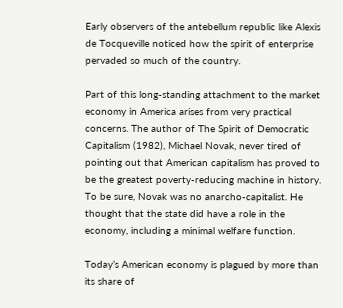Early observers of the antebellum republic like Alexis de Tocqueville noticed how the spirit of enterprise pervaded so much of the country.

Part of this long-standing attachment to the market economy in America arises from very practical concerns. The author of The Spirit of Democratic Capitalism (1982), Michael Novak, never tired of pointing out that American capitalism has proved to be the greatest poverty-reducing machine in history. To be sure, Novak was no anarcho-capitalist. He thought that the state did have a role in the economy, including a minimal welfare function.

Today’s American economy is plagued by more than its share of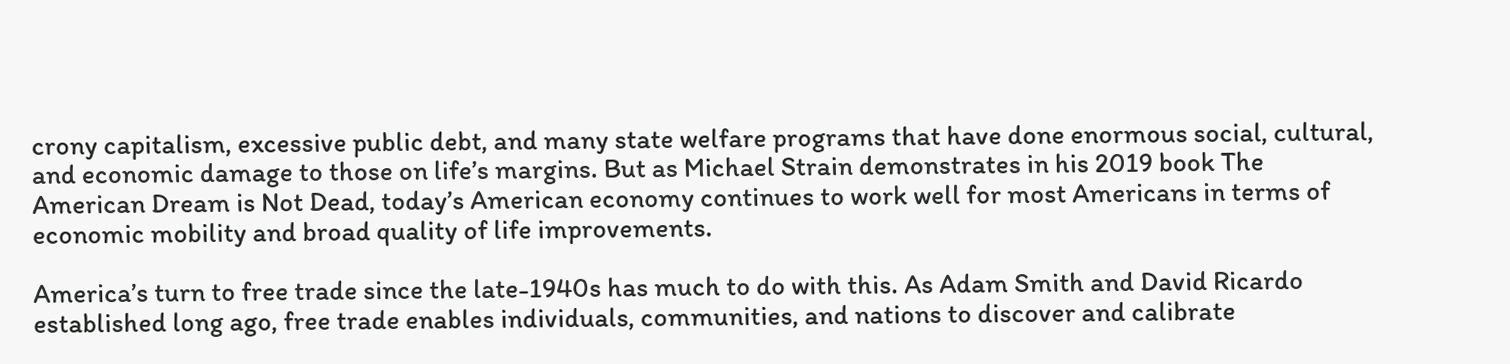crony capitalism, excessive public debt, and many state welfare programs that have done enormous social, cultural, and economic damage to those on life’s margins. But as Michael Strain demonstrates in his 2019 book The American Dream is Not Dead, today’s American economy continues to work well for most Americans in terms of economic mobility and broad quality of life improvements.

America’s turn to free trade since the late-1940s has much to do with this. As Adam Smith and David Ricardo established long ago, free trade enables individuals, communities, and nations to discover and calibrate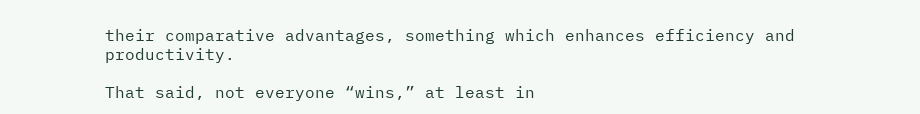their comparative advantages, something which enhances efficiency and productivity.

That said, not everyone “wins,” at least in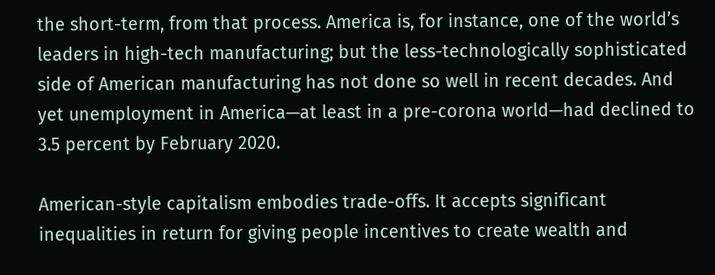the short-term, from that process. America is, for instance, one of the world’s leaders in high-tech manufacturing; but the less-technologically sophisticated side of American manufacturing has not done so well in recent decades. And yet unemployment in America—at least in a pre-corona world—had declined to 3.5 percent by February 2020.

American-style capitalism embodies trade-offs. It accepts significant inequalities in return for giving people incentives to create wealth and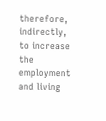therefore, indirectly, to increase the employment and living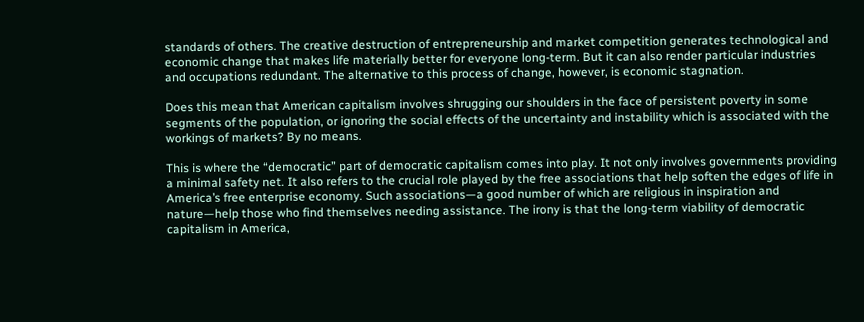standards of others. The creative destruction of entrepreneurship and market competition generates technological and economic change that makes life materially better for everyone long-term. But it can also render particular industries and occupations redundant. The alternative to this process of change, however, is economic stagnation.

Does this mean that American capitalism involves shrugging our shoulders in the face of persistent poverty in some segments of the population, or ignoring the social effects of the uncertainty and instability which is associated with the workings of markets? By no means.

This is where the “democratic” part of democratic capitalism comes into play. It not only involves governments providing a minimal safety net. It also refers to the crucial role played by the free associations that help soften the edges of life in America’s free enterprise economy. Such associations—a good number of which are religious in inspiration and nature—help those who find themselves needing assistance. The irony is that the long-term viability of democratic capitalism in America,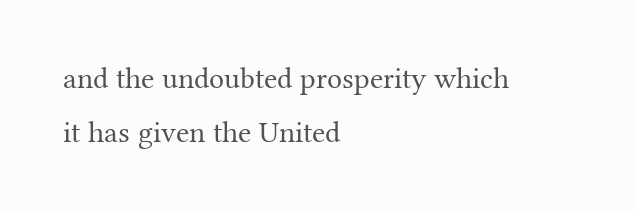and the undoubted prosperity which it has given the United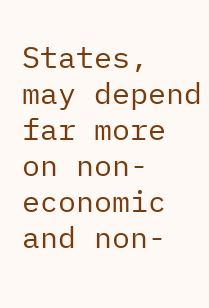States, may depend far more on non-economic and non-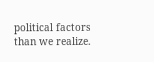political factors than we realize.